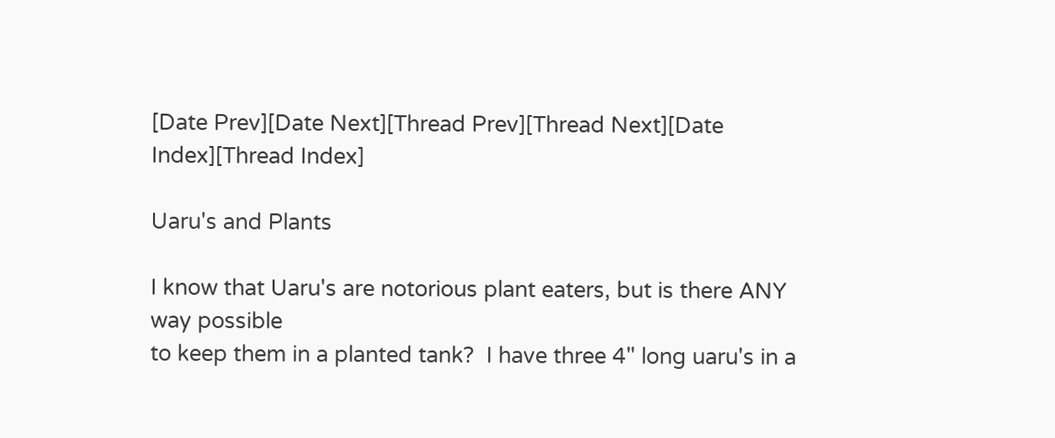[Date Prev][Date Next][Thread Prev][Thread Next][Date Index][Thread Index]

Uaru's and Plants

I know that Uaru's are notorious plant eaters, but is there ANY way possible
to keep them in a planted tank?  I have three 4" long uaru's in a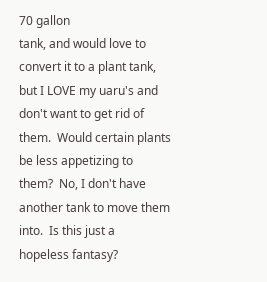70 gallon
tank, and would love to convert it to a plant tank, but I LOVE my uaru's and
don't want to get rid of them.  Would certain plants be less appetizing to
them?  No, I don't have another tank to move them into.  Is this just a
hopeless fantasy?